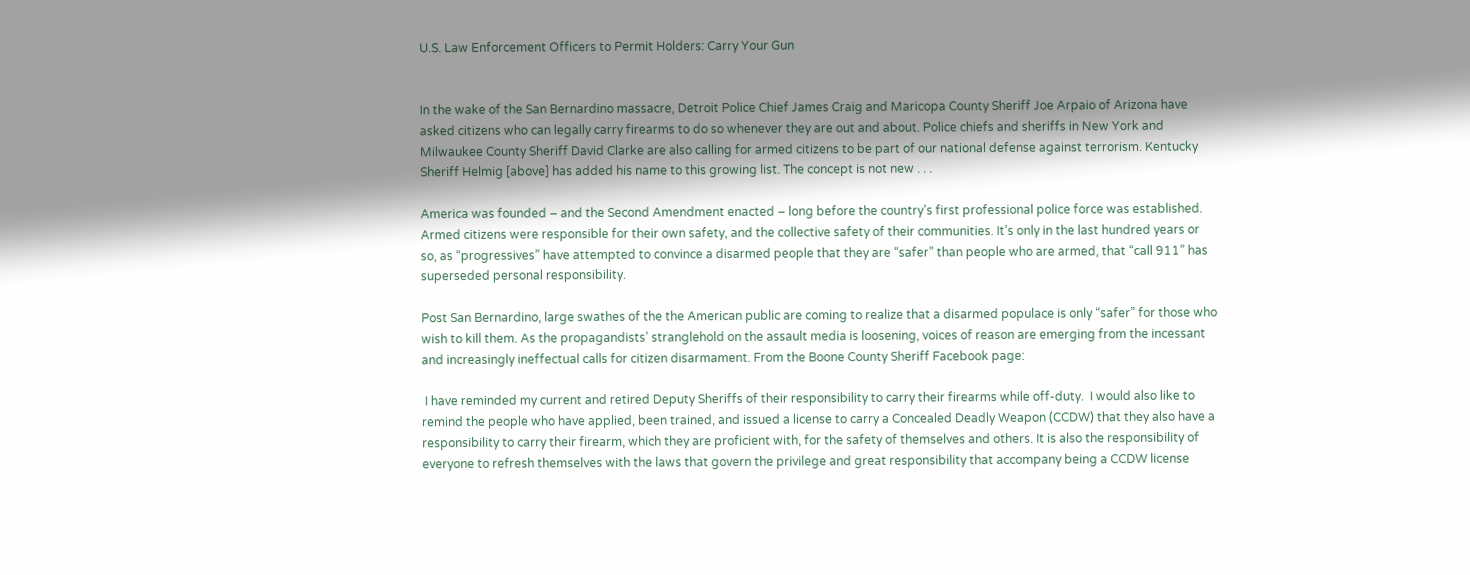U.S. Law Enforcement Officers to Permit Holders: Carry Your Gun


In the wake of the San Bernardino massacre, Detroit Police Chief James Craig and Maricopa County Sheriff Joe Arpaio of Arizona have asked citizens who can legally carry firearms to do so whenever they are out and about. Police chiefs and sheriffs in New York and Milwaukee County Sheriff David Clarke are also calling for armed citizens to be part of our national defense against terrorism. Kentucky Sheriff Helmig [above] has added his name to this growing list. The concept is not new . . .

America was founded – and the Second Amendment enacted – long before the country’s first professional police force was established. Armed citizens were responsible for their own safety, and the collective safety of their communities. It’s only in the last hundred years or so, as “progressives” have attempted to convince a disarmed people that they are “safer” than people who are armed, that “call 911” has superseded personal responsibility.

Post San Bernardino, large swathes of the the American public are coming to realize that a disarmed populace is only “safer” for those who wish to kill them. As the propagandists’ stranglehold on the assault media is loosening, voices of reason are emerging from the incessant and increasingly ineffectual calls for citizen disarmament. From the Boone County Sheriff Facebook page:

 I have reminded my current and retired Deputy Sheriffs of their responsibility to carry their firearms while off-duty.  I would also like to remind the people who have applied, been trained, and issued a license to carry a Concealed Deadly Weapon (CCDW) that they also have a responsibility to carry their firearm, which they are proficient with, for the safety of themselves and others. It is also the responsibility of everyone to refresh themselves with the laws that govern the privilege and great responsibility that accompany being a CCDW license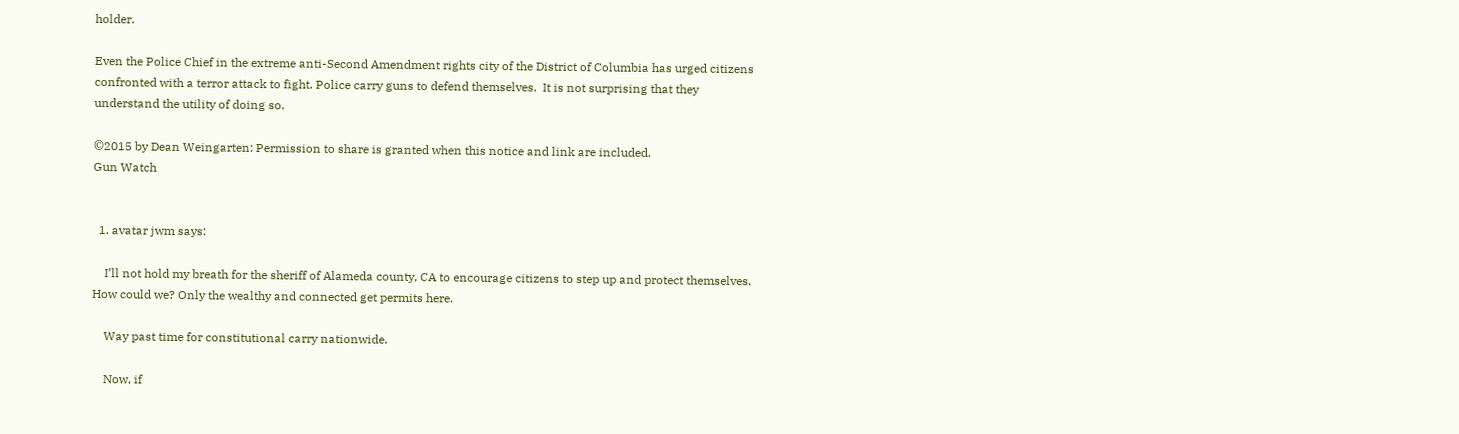holder.

Even the Police Chief in the extreme anti-Second Amendment rights city of the District of Columbia has urged citizens confronted with a terror attack to fight. Police carry guns to defend themselves.  It is not surprising that they understand the utility of doing so.

©2015 by Dean Weingarten: Permission to share is granted when this notice and link are included.
Gun Watch


  1. avatar jwm says:

    I’ll not hold my breath for the sheriff of Alameda county, CA to encourage citizens to step up and protect themselves. How could we? Only the wealthy and connected get permits here.

    Way past time for constitutional carry nationwide.

    Now, if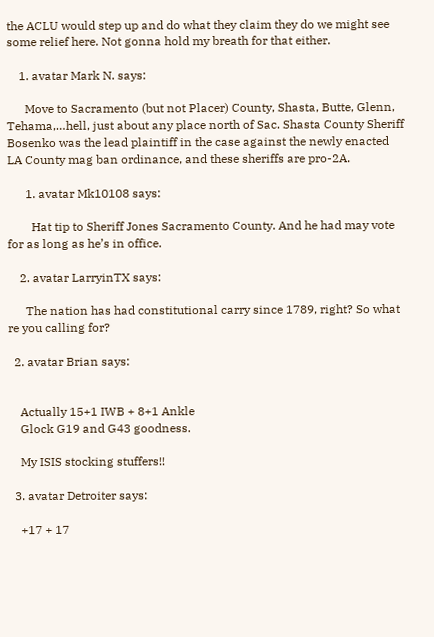the ACLU would step up and do what they claim they do we might see some relief here. Not gonna hold my breath for that either.

    1. avatar Mark N. says:

      Move to Sacramento (but not Placer) County, Shasta, Butte, Glenn, Tehama,…hell, just about any place north of Sac. Shasta County Sheriff Bosenko was the lead plaintiff in the case against the newly enacted LA County mag ban ordinance, and these sheriffs are pro-2A.

      1. avatar Mk10108 says:

        Hat tip to Sheriff Jones Sacramento County. And he had may vote for as long as he’s in office.

    2. avatar LarryinTX says:

      The nation has had constitutional carry since 1789, right? So what re you calling for?

  2. avatar Brian says:


    Actually 15+1 IWB + 8+1 Ankle
    Glock G19 and G43 goodness.

    My ISIS stocking stuffers!!

  3. avatar Detroiter says:

    +17 + 17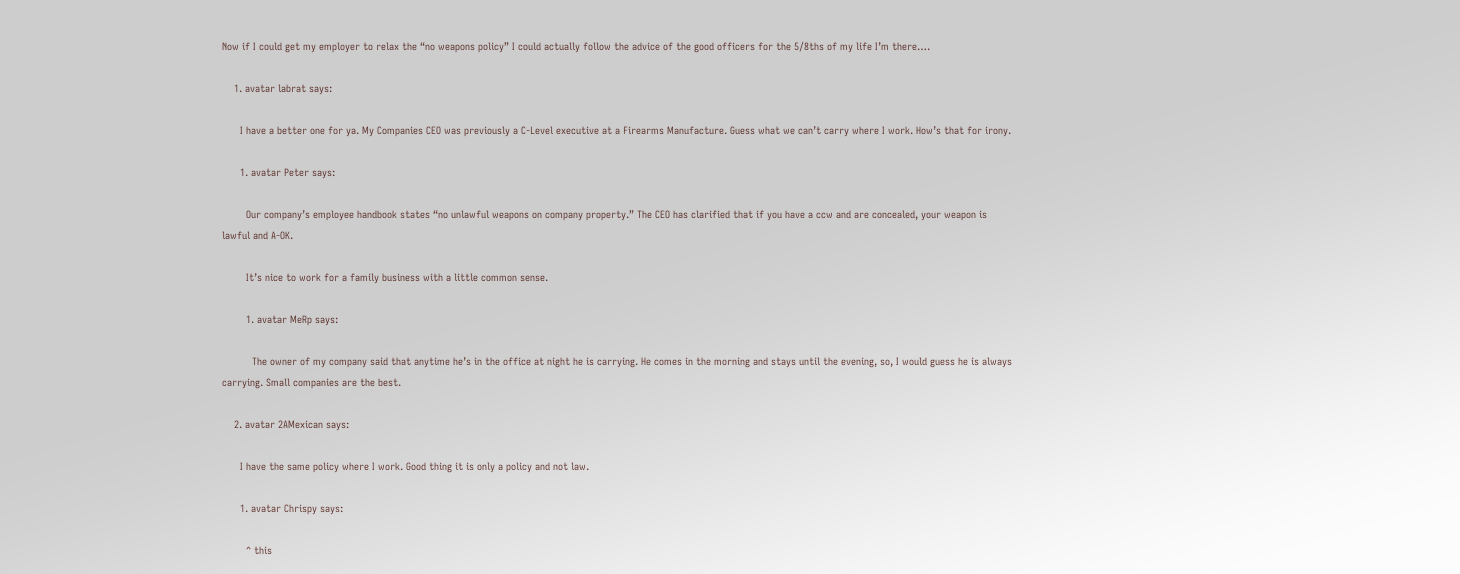Now if I could get my employer to relax the “no weapons policy” I could actually follow the advice of the good officers for the 5/8ths of my life I’m there….

    1. avatar labrat says:

      I have a better one for ya. My Companies CEO was previously a C-Level executive at a Firearms Manufacture. Guess what we can’t carry where I work. How’s that for irony.

      1. avatar Peter says:

        Our company’s employee handbook states “no unlawful weapons on company property.” The CEO has clarified that if you have a ccw and are concealed, your weapon is lawful and A-OK.

        It’s nice to work for a family business with a little common sense.

        1. avatar MeRp says:

          The owner of my company said that anytime he’s in the office at night he is carrying. He comes in the morning and stays until the evening, so, I would guess he is always carrying. Small companies are the best.

    2. avatar 2AMexican says:

      I have the same policy where I work. Good thing it is only a policy and not law.

      1. avatar Chrispy says:

        ^ this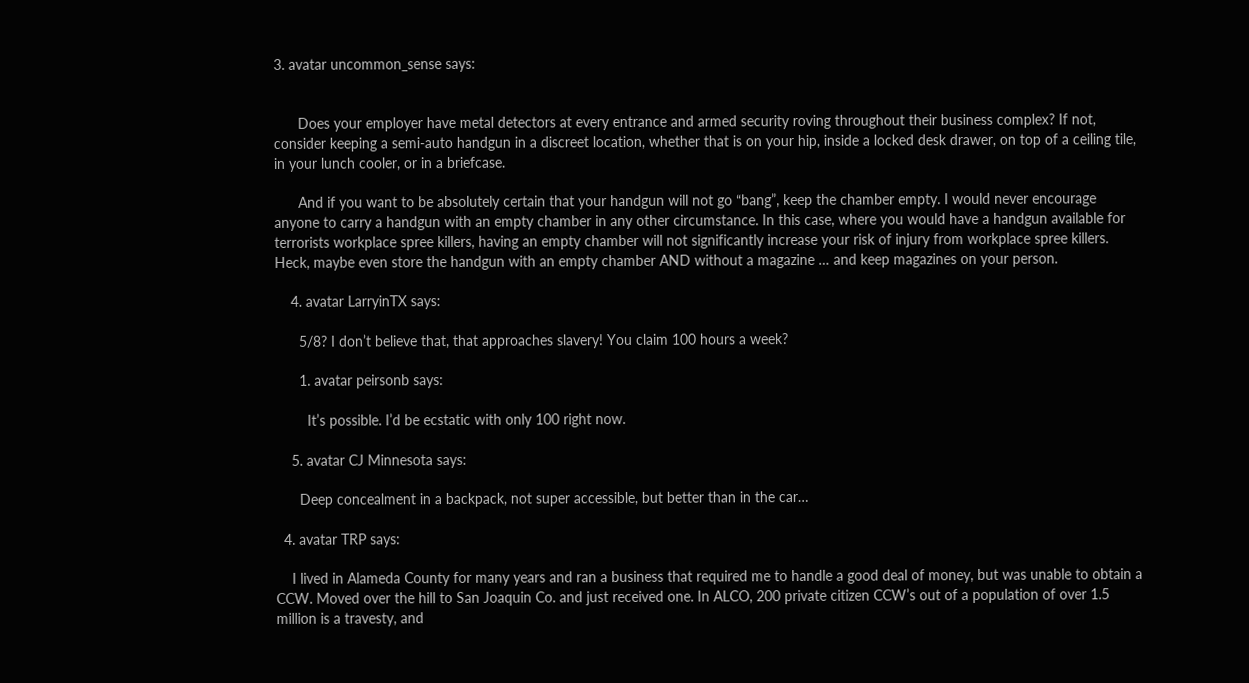3. avatar uncommon_sense says:


      Does your employer have metal detectors at every entrance and armed security roving throughout their business complex? If not, consider keeping a semi-auto handgun in a discreet location, whether that is on your hip, inside a locked desk drawer, on top of a ceiling tile, in your lunch cooler, or in a briefcase.

      And if you want to be absolutely certain that your handgun will not go “bang”, keep the chamber empty. I would never encourage anyone to carry a handgun with an empty chamber in any other circumstance. In this case, where you would have a handgun available for terrorists workplace spree killers, having an empty chamber will not significantly increase your risk of injury from workplace spree killers. Heck, maybe even store the handgun with an empty chamber AND without a magazine … and keep magazines on your person.

    4. avatar LarryinTX says:

      5/8? I don’t believe that, that approaches slavery! You claim 100 hours a week?

      1. avatar peirsonb says:

        It’s possible. I’d be ecstatic with only 100 right now.

    5. avatar CJ Minnesota says:

      Deep concealment in a backpack, not super accessible, but better than in the car…

  4. avatar TRP says:

    I lived in Alameda County for many years and ran a business that required me to handle a good deal of money, but was unable to obtain a CCW. Moved over the hill to San Joaquin Co. and just received one. In ALCO, 200 private citizen CCW’s out of a population of over 1.5 million is a travesty, and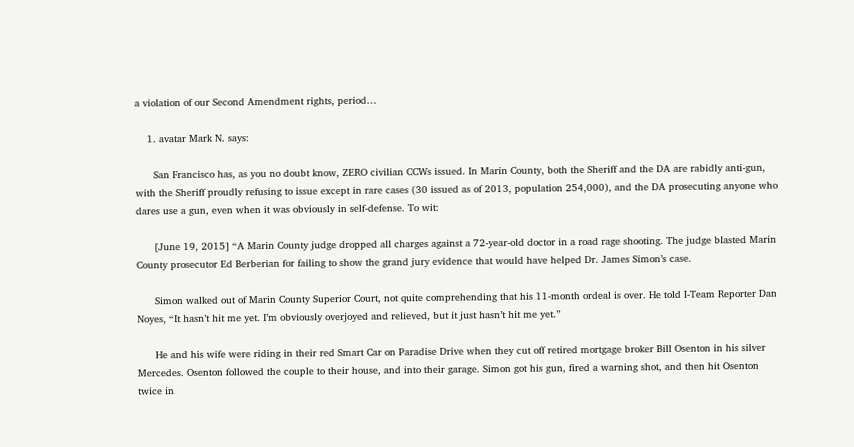a violation of our Second Amendment rights, period…

    1. avatar Mark N. says:

      San Francisco has, as you no doubt know, ZERO civilian CCWs issued. In Marin County, both the Sheriff and the DA are rabidly anti-gun, with the Sheriff proudly refusing to issue except in rare cases (30 issued as of 2013, population 254,000), and the DA prosecuting anyone who dares use a gun, even when it was obviously in self-defense. To wit:

      [June 19, 2015] “A Marin County judge dropped all charges against a 72-year-old doctor in a road rage shooting. The judge blasted Marin County prosecutor Ed Berberian for failing to show the grand jury evidence that would have helped Dr. James Simon’s case.

      Simon walked out of Marin County Superior Court, not quite comprehending that his 11-month ordeal is over. He told I-Team Reporter Dan Noyes, “It hasn’t hit me yet. I’m obviously overjoyed and relieved, but it just hasn’t hit me yet.”

      He and his wife were riding in their red Smart Car on Paradise Drive when they cut off retired mortgage broker Bill Osenton in his silver Mercedes. Osenton followed the couple to their house, and into their garage. Simon got his gun, fired a warning shot, and then hit Osenton twice in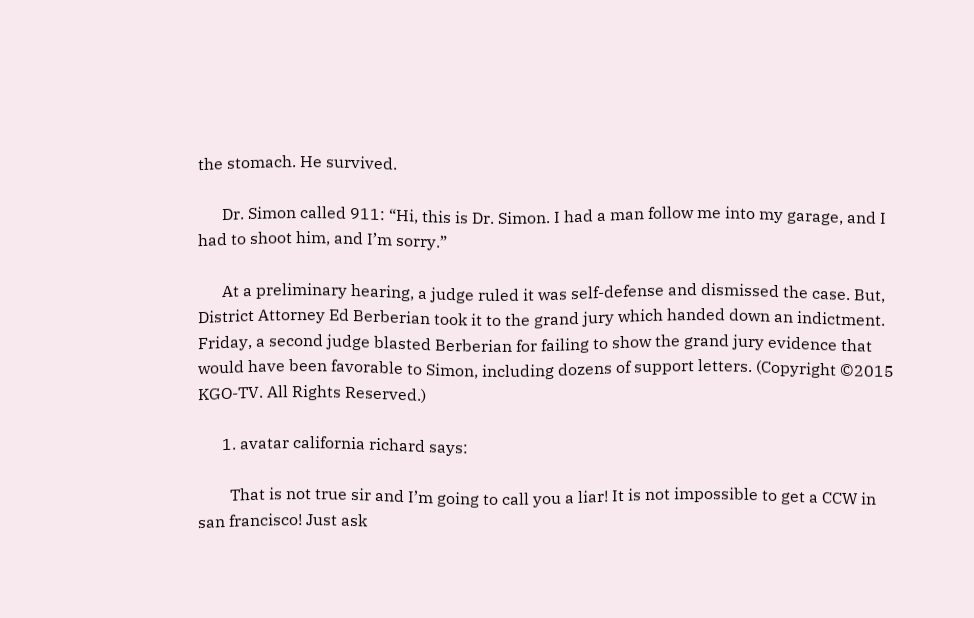the stomach. He survived.

      Dr. Simon called 911: “Hi, this is Dr. Simon. I had a man follow me into my garage, and I had to shoot him, and I’m sorry.”

      At a preliminary hearing, a judge ruled it was self-defense and dismissed the case. But, District Attorney Ed Berberian took it to the grand jury which handed down an indictment. Friday, a second judge blasted Berberian for failing to show the grand jury evidence that would have been favorable to Simon, including dozens of support letters. (Copyright ©2015 KGO-TV. All Rights Reserved.)

      1. avatar california richard says:

        That is not true sir and I’m going to call you a liar! It is not impossible to get a CCW in san francisco! Just ask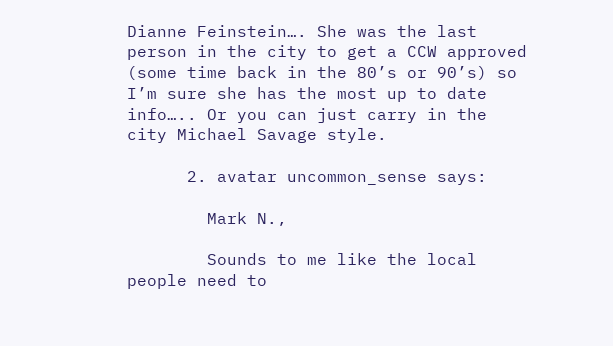Dianne Feinstein…. She was the last person in the city to get a CCW approved (some time back in the 80’s or 90’s) so I’m sure she has the most up to date info….. Or you can just carry in the city Michael Savage style.

      2. avatar uncommon_sense says:

        Mark N.,

        Sounds to me like the local people need to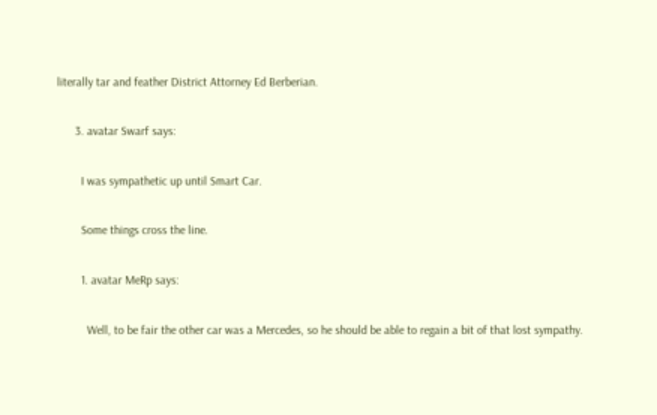literally tar and feather District Attorney Ed Berberian.

      3. avatar Swarf says:

        I was sympathetic up until Smart Car.

        Some things cross the line.

        1. avatar MeRp says:

          Well, to be fair the other car was a Mercedes, so he should be able to regain a bit of that lost sympathy.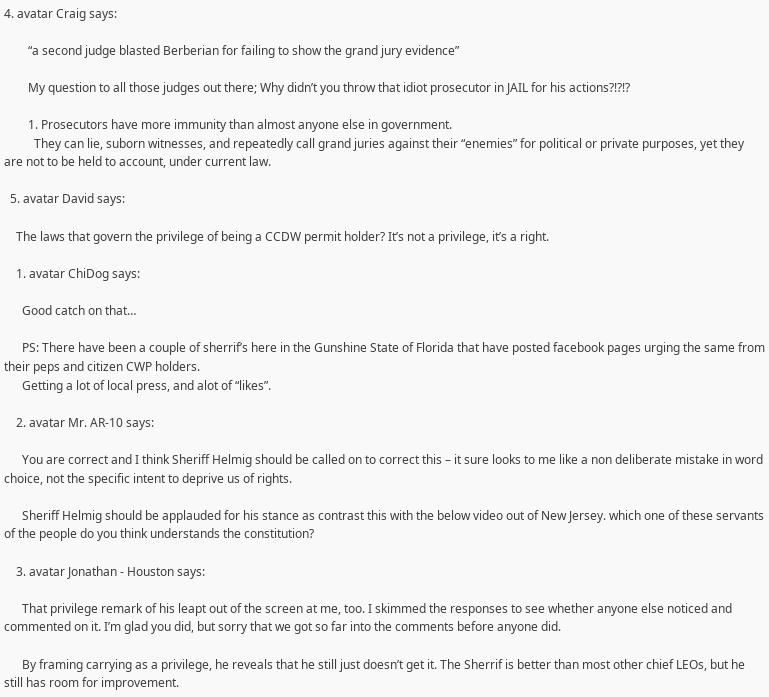4. avatar Craig says:

        “a second judge blasted Berberian for failing to show the grand jury evidence”

        My question to all those judges out there; Why didn’t you throw that idiot prosecutor in JAIL for his actions?!?!?

        1. Prosecutors have more immunity than almost anyone else in government.
          They can lie, suborn witnesses, and repeatedly call grand juries against their “enemies” for political or private purposes, yet they are not to be held to account, under current law.

  5. avatar David says:

    The laws that govern the privilege of being a CCDW permit holder? It’s not a privilege, it’s a right.

    1. avatar ChiDog says:

      Good catch on that…

      PS: There have been a couple of sherrif’s here in the Gunshine State of Florida that have posted facebook pages urging the same from their peps and citizen CWP holders.
      Getting a lot of local press, and alot of “likes”.

    2. avatar Mr. AR-10 says:

      You are correct and I think Sheriff Helmig should be called on to correct this – it sure looks to me like a non deliberate mistake in word choice, not the specific intent to deprive us of rights.

      Sheriff Helmig should be applauded for his stance as contrast this with the below video out of New Jersey. which one of these servants of the people do you think understands the constitution?

    3. avatar Jonathan - Houston says:

      That privilege remark of his leapt out of the screen at me, too. I skimmed the responses to see whether anyone else noticed and commented on it. I’m glad you did, but sorry that we got so far into the comments before anyone did.

      By framing carrying as a privilege, he reveals that he still just doesn’t get it. The Sherrif is better than most other chief LEOs, but he still has room for improvement.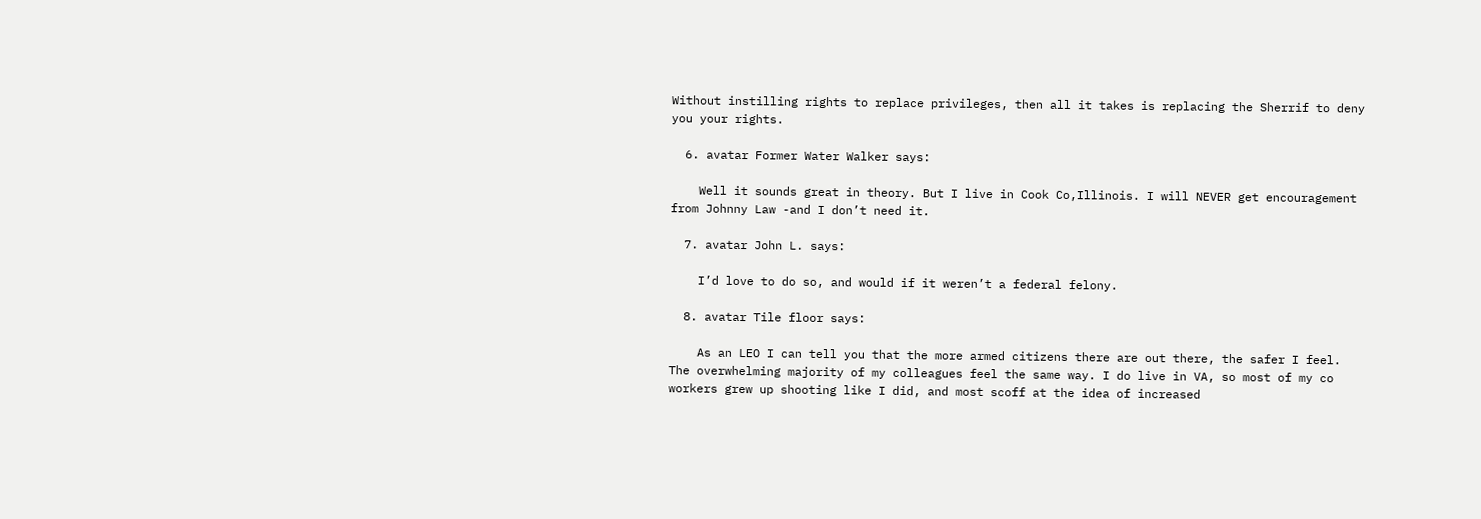Without instilling rights to replace privileges, then all it takes is replacing the Sherrif to deny you your rights.

  6. avatar Former Water Walker says:

    Well it sounds great in theory. But I live in Cook Co,Illinois. I will NEVER get encouragement from Johnny Law -and I don’t need it.

  7. avatar John L. says:

    I’d love to do so, and would if it weren’t a federal felony.

  8. avatar Tile floor says:

    As an LEO I can tell you that the more armed citizens there are out there, the safer I feel. The overwhelming majority of my colleagues feel the same way. I do live in VA, so most of my co workers grew up shooting like I did, and most scoff at the idea of increased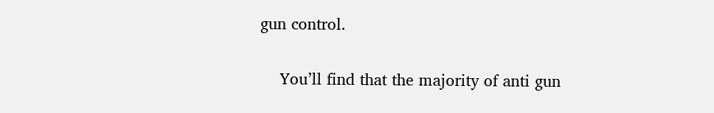gun control.

    You’ll find that the majority of anti gun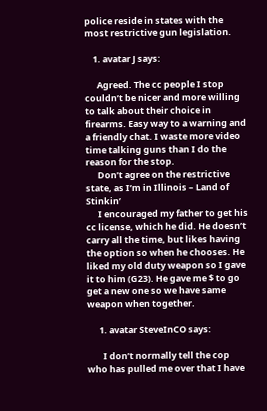police reside in states with the most restrictive gun legislation.

    1. avatar J says:

      Agreed. The cc people I stop couldn’t be nicer and more willing to talk about their choice in firearms. Easy way to a warning and a friendly chat. I waste more video time talking guns than I do the reason for the stop.
      Don’t agree on the restrictive state, as I’m in Illinois – Land of Stinkin’
      I encouraged my father to get his cc license, which he did. He doesn’t carry all the time, but likes having the option so when he chooses. He liked my old duty weapon so I gave it to him (G23). He gave me $ to go get a new one so we have same weapon when together.

      1. avatar SteveInCO says:

        I don’t normally tell the cop who has pulled me over that I have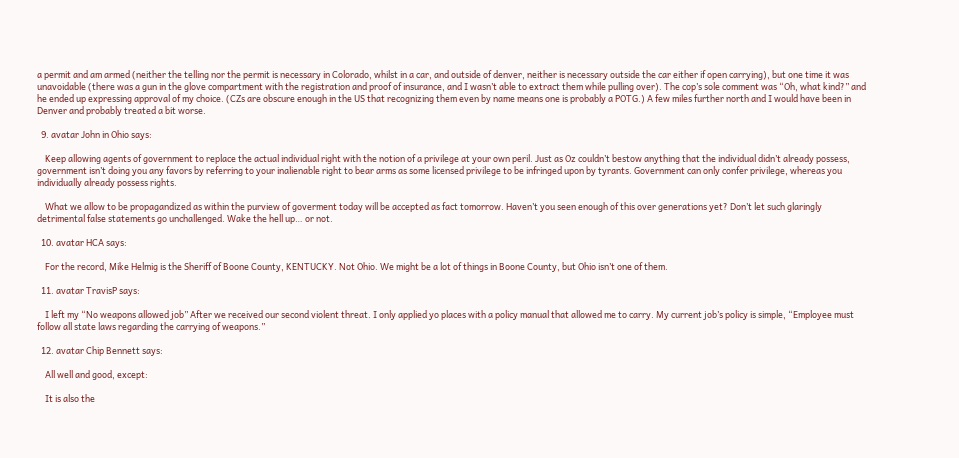a permit and am armed (neither the telling nor the permit is necessary in Colorado, whilst in a car, and outside of denver, neither is necessary outside the car either if open carrying), but one time it was unavoidable (there was a gun in the glove compartment with the registration and proof of insurance, and I wasn’t able to extract them while pulling over). The cop’s sole comment was “Oh, what kind?” and he ended up expressing approval of my choice. (CZs are obscure enough in the US that recognizing them even by name means one is probably a POTG.) A few miles further north and I would have been in Denver and probably treated a bit worse.

  9. avatar John in Ohio says:

    Keep allowing agents of government to replace the actual individual right with the notion of a privilege at your own peril. Just as Oz couldn’t bestow anything that the individual didn’t already possess, government isn’t doing you any favors by referring to your inalienable right to bear arms as some licensed privilege to be infringed upon by tyrants. Government can only confer privilege, whereas you individually already possess rights.

    What we allow to be propagandized as within the purview of goverment today will be accepted as fact tomorrow. Haven’t you seen enough of this over generations yet? Don’t let such glaringly detrimental false statements go unchallenged. Wake the hell up… or not.

  10. avatar HCA says:

    For the record, Mike Helmig is the Sheriff of Boone County, KENTUCKY. Not Ohio. We might be a lot of things in Boone County, but Ohio isn’t one of them.

  11. avatar TravisP says:

    I left my “No weapons allowed job” After we received our second violent threat. I only applied yo places with a policy manual that allowed me to carry. My current job’s policy is simple, “Employee must follow all state laws regarding the carrying of weapons.”

  12. avatar Chip Bennett says:

    All well and good, except:

    It is also the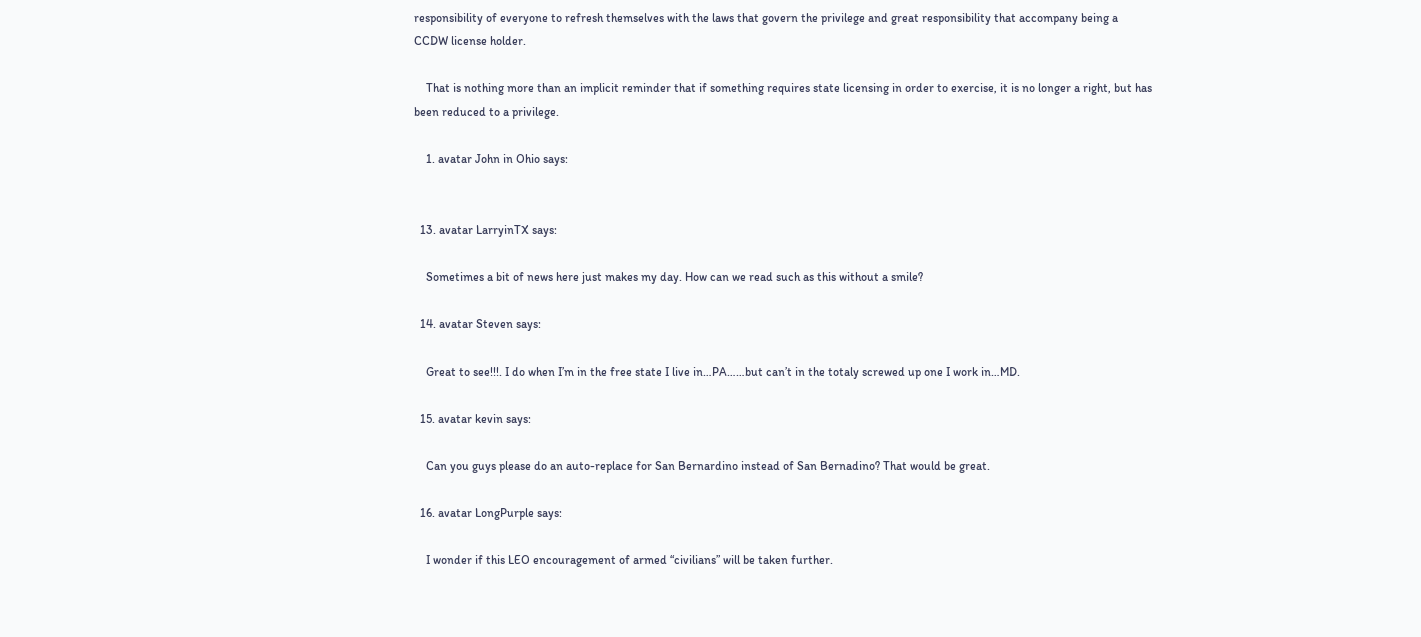responsibility of everyone to refresh themselves with the laws that govern the privilege and great responsibility that accompany being a CCDW license holder.

    That is nothing more than an implicit reminder that if something requires state licensing in order to exercise, it is no longer a right, but has been reduced to a privilege.

    1. avatar John in Ohio says:


  13. avatar LarryinTX says:

    Sometimes a bit of news here just makes my day. How can we read such as this without a smile?

  14. avatar Steven says:

    Great to see!!!. I do when I’m in the free state I live in…PA……but can’t in the totaly screwed up one I work in…MD.

  15. avatar kevin says:

    Can you guys please do an auto-replace for San Bernardino instead of San Bernadino? That would be great.

  16. avatar LongPurple says:

    I wonder if this LEO encouragement of armed “civilians” will be taken further.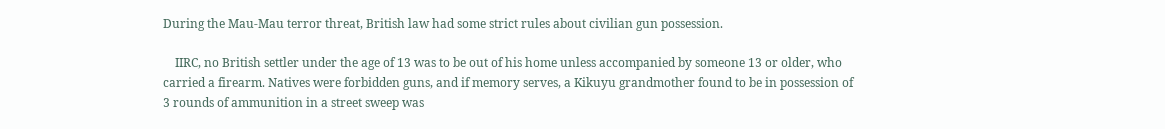During the Mau-Mau terror threat, British law had some strict rules about civilian gun possession.

    IIRC, no British settler under the age of 13 was to be out of his home unless accompanied by someone 13 or older, who carried a firearm. Natives were forbidden guns, and if memory serves, a Kikuyu grandmother found to be in possession of 3 rounds of ammunition in a street sweep was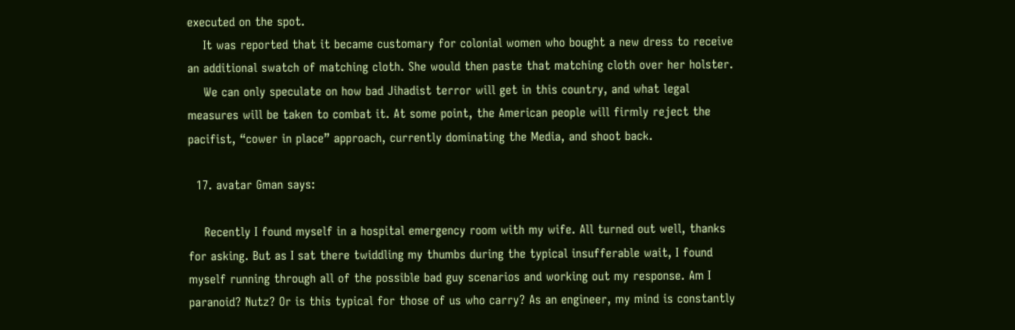executed on the spot.
    It was reported that it became customary for colonial women who bought a new dress to receive an additional swatch of matching cloth. She would then paste that matching cloth over her holster.
    We can only speculate on how bad Jihadist terror will get in this country, and what legal measures will be taken to combat it. At some point, the American people will firmly reject the pacifist, “cower in place” approach, currently dominating the Media, and shoot back.

  17. avatar Gman says:

    Recently I found myself in a hospital emergency room with my wife. All turned out well, thanks for asking. But as I sat there twiddling my thumbs during the typical insufferable wait, I found myself running through all of the possible bad guy scenarios and working out my response. Am I paranoid? Nutz? Or is this typical for those of us who carry? As an engineer, my mind is constantly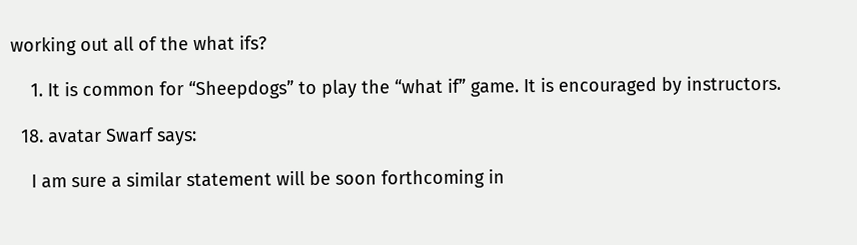working out all of the what ifs?

    1. It is common for “Sheepdogs” to play the “what if” game. It is encouraged by instructors.

  18. avatar Swarf says:

    I am sure a similar statement will be soon forthcoming in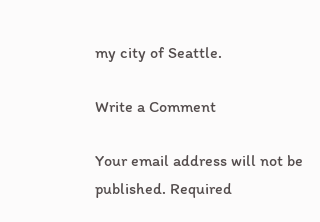my city of Seattle.

Write a Comment

Your email address will not be published. Required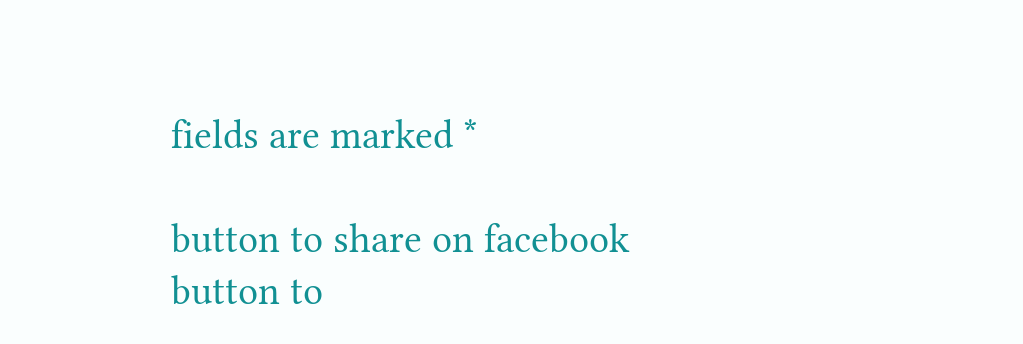fields are marked *

button to share on facebook
button to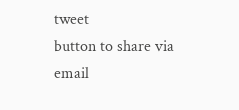tweet
button to share via email